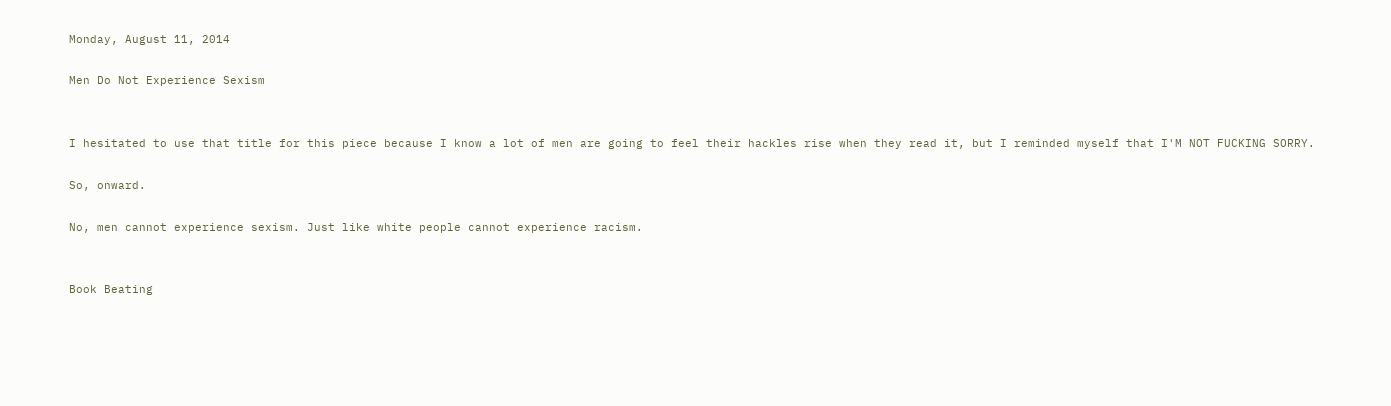Monday, August 11, 2014

Men Do Not Experience Sexism


I hesitated to use that title for this piece because I know a lot of men are going to feel their hackles rise when they read it, but I reminded myself that I'M NOT FUCKING SORRY.

So, onward.

No, men cannot experience sexism. Just like white people cannot experience racism.


Book Beating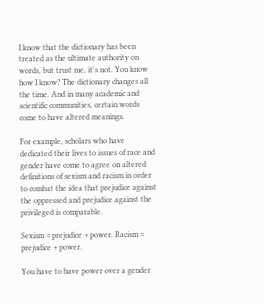I know that the dictionary has been treated as the ultimate authority on words, but trust me, it's not. You know how I know? The dictionary changes all the time. And in many academic and scientific communities, certain words come to have altered meanings.

For example, scholars who have dedicated their lives to issues of race and gender have come to agree on altered definitions of sexism and racism in order to combat the idea that prejudice against the oppressed and prejudice against the privileged is comparable.

Sexism = prejudice + power. Racism = prejudice + power.

You have to have power over a gender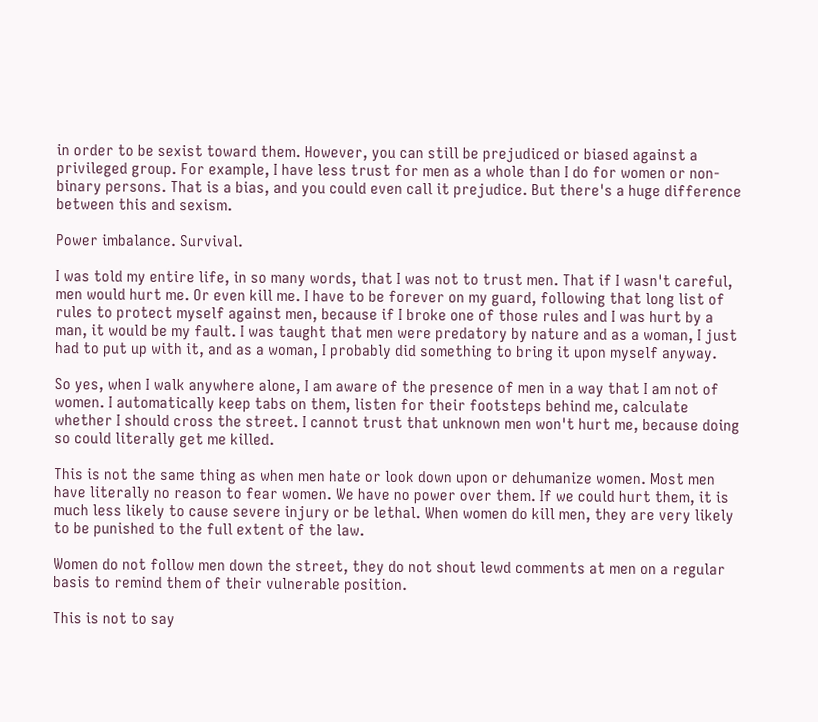in order to be sexist toward them. However, you can still be prejudiced or biased against a privileged group. For example, I have less trust for men as a whole than I do for women or non-binary persons. That is a bias, and you could even call it prejudice. But there's a huge difference between this and sexism.

Power imbalance. Survival.

I was told my entire life, in so many words, that I was not to trust men. That if I wasn't careful, men would hurt me. Or even kill me. I have to be forever on my guard, following that long list of rules to protect myself against men, because if I broke one of those rules and I was hurt by a man, it would be my fault. I was taught that men were predatory by nature and as a woman, I just had to put up with it, and as a woman, I probably did something to bring it upon myself anyway.

So yes, when I walk anywhere alone, I am aware of the presence of men in a way that I am not of women. I automatically keep tabs on them, listen for their footsteps behind me, calculate whether I should cross the street. I cannot trust that unknown men won't hurt me, because doing so could literally get me killed.

This is not the same thing as when men hate or look down upon or dehumanize women. Most men have literally no reason to fear women. We have no power over them. If we could hurt them, it is much less likely to cause severe injury or be lethal. When women do kill men, they are very likely to be punished to the full extent of the law.

Women do not follow men down the street, they do not shout lewd comments at men on a regular basis to remind them of their vulnerable position.

This is not to say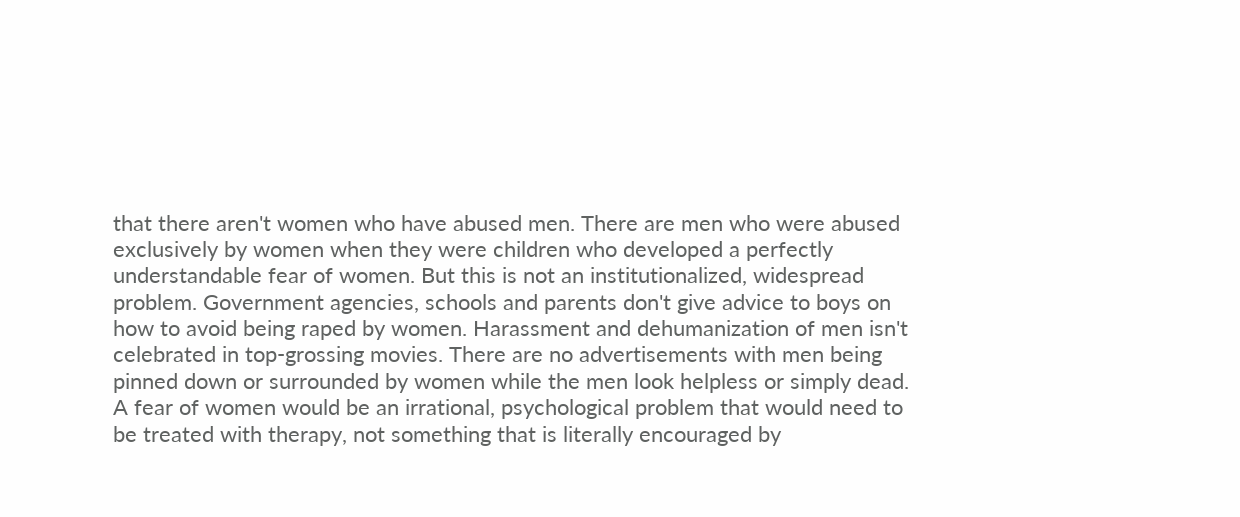that there aren't women who have abused men. There are men who were abused exclusively by women when they were children who developed a perfectly understandable fear of women. But this is not an institutionalized, widespread problem. Government agencies, schools and parents don't give advice to boys on how to avoid being raped by women. Harassment and dehumanization of men isn't celebrated in top-grossing movies. There are no advertisements with men being pinned down or surrounded by women while the men look helpless or simply dead. A fear of women would be an irrational, psychological problem that would need to be treated with therapy, not something that is literally encouraged by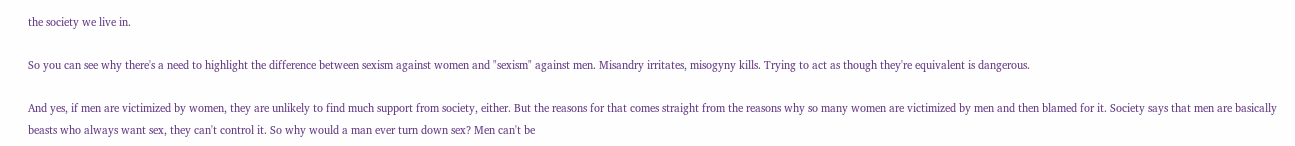the society we live in.

So you can see why there's a need to highlight the difference between sexism against women and "sexism" against men. Misandry irritates, misogyny kills. Trying to act as though they're equivalent is dangerous.

And yes, if men are victimized by women, they are unlikely to find much support from society, either. But the reasons for that comes straight from the reasons why so many women are victimized by men and then blamed for it. Society says that men are basically beasts who always want sex, they can't control it. So why would a man ever turn down sex? Men can't be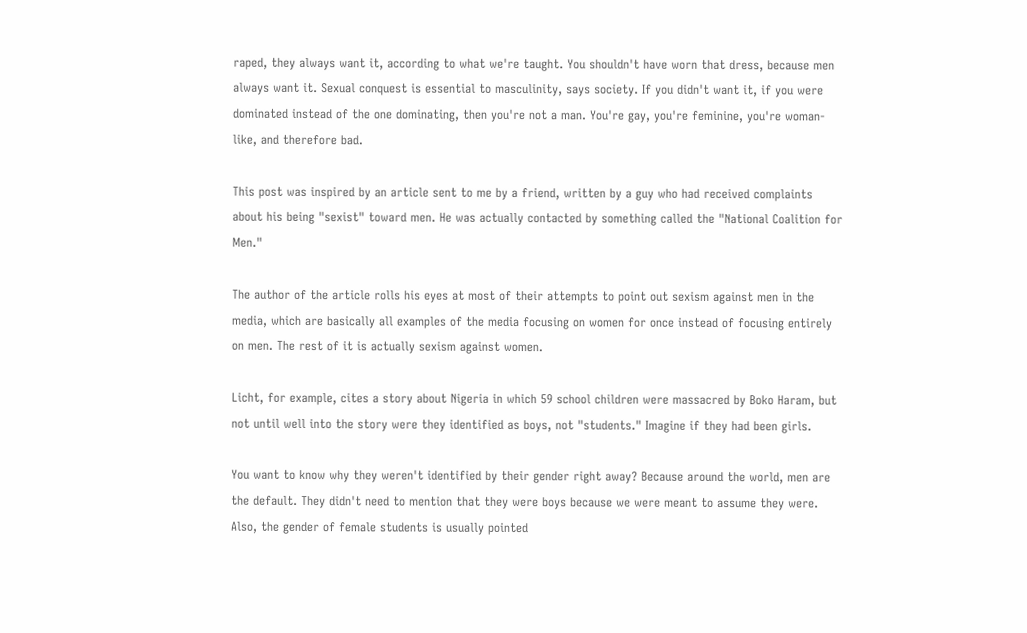raped, they always want it, according to what we're taught. You shouldn't have worn that dress, because men always want it. Sexual conquest is essential to masculinity, says society. If you didn't want it, if you were dominated instead of the one dominating, then you're not a man. You're gay, you're feminine, you're woman-like, and therefore bad.

This post was inspired by an article sent to me by a friend, written by a guy who had received complaints about his being "sexist" toward men. He was actually contacted by something called the "National Coalition for Men."

The author of the article rolls his eyes at most of their attempts to point out sexism against men in the media, which are basically all examples of the media focusing on women for once instead of focusing entirely on men. The rest of it is actually sexism against women.

Licht, for example, cites a story about Nigeria in which 59 school children were massacred by Boko Haram, but not until well into the story were they identified as boys, not "students." Imagine if they had been girls.

You want to know why they weren't identified by their gender right away? Because around the world, men are the default. They didn't need to mention that they were boys because we were meant to assume they were. Also, the gender of female students is usually pointed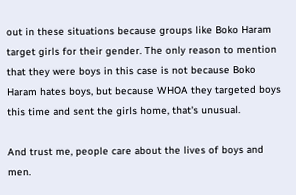out in these situations because groups like Boko Haram target girls for their gender. The only reason to mention that they were boys in this case is not because Boko Haram hates boys, but because WHOA they targeted boys this time and sent the girls home, that's unusual.

And trust me, people care about the lives of boys and men.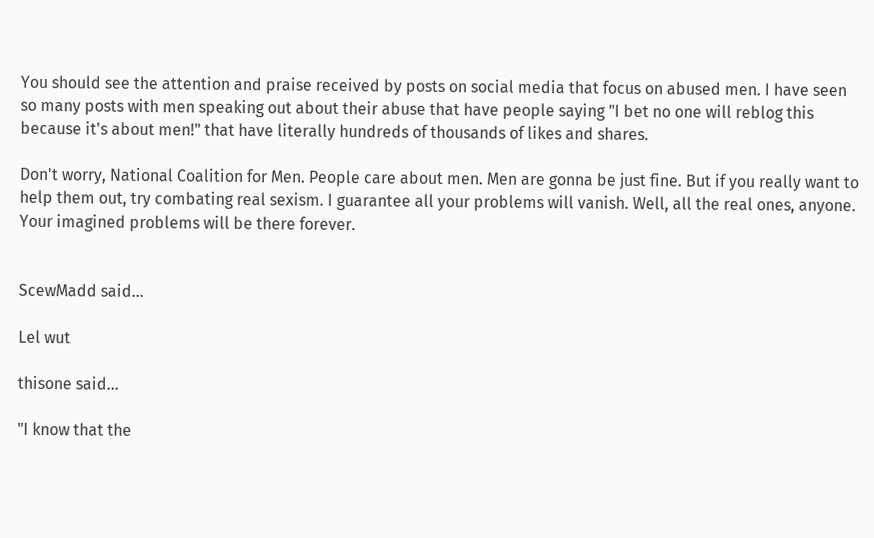You should see the attention and praise received by posts on social media that focus on abused men. I have seen so many posts with men speaking out about their abuse that have people saying "I bet no one will reblog this because it's about men!" that have literally hundreds of thousands of likes and shares.

Don't worry, National Coalition for Men. People care about men. Men are gonna be just fine. But if you really want to help them out, try combating real sexism. I guarantee all your problems will vanish. Well, all the real ones, anyone. Your imagined problems will be there forever.


ScewMadd said...

Lel wut

thisone said...

"I know that the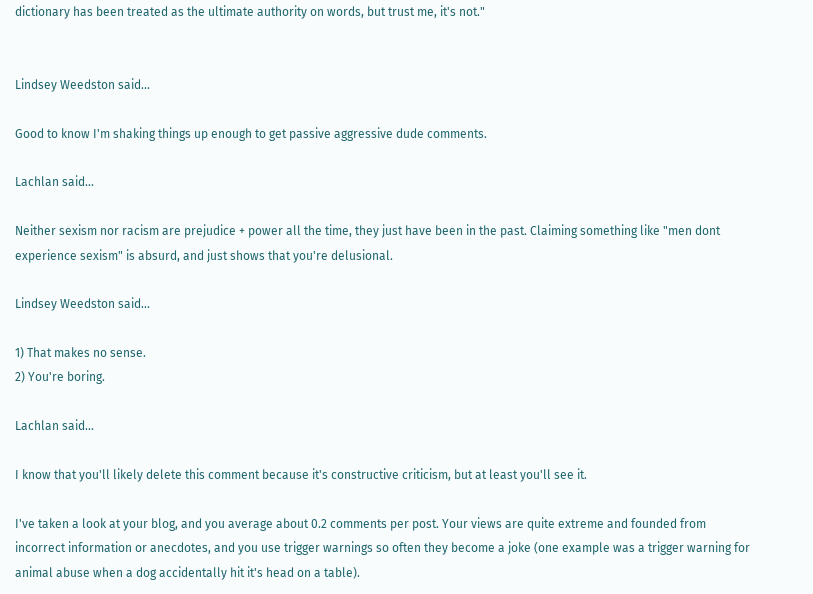dictionary has been treated as the ultimate authority on words, but trust me, it's not."


Lindsey Weedston said...

Good to know I'm shaking things up enough to get passive aggressive dude comments.

Lachlan said...

Neither sexism nor racism are prejudice + power all the time, they just have been in the past. Claiming something like "men dont experience sexism" is absurd, and just shows that you're delusional.

Lindsey Weedston said...

1) That makes no sense.
2) You're boring.

Lachlan said...

I know that you'll likely delete this comment because it's constructive criticism, but at least you'll see it.

I've taken a look at your blog, and you average about 0.2 comments per post. Your views are quite extreme and founded from incorrect information or anecdotes, and you use trigger warnings so often they become a joke (one example was a trigger warning for animal abuse when a dog accidentally hit it's head on a table).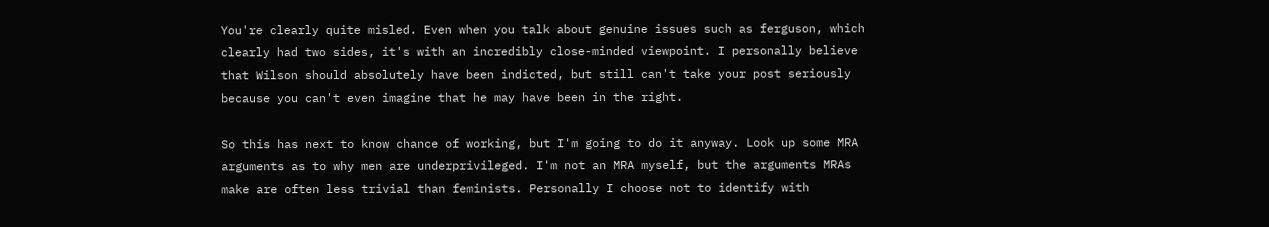You're clearly quite misled. Even when you talk about genuine issues such as ferguson, which clearly had two sides, it's with an incredibly close-minded viewpoint. I personally believe that Wilson should absolutely have been indicted, but still can't take your post seriously because you can't even imagine that he may have been in the right.

So this has next to know chance of working, but I'm going to do it anyway. Look up some MRA arguments as to why men are underprivileged. I'm not an MRA myself, but the arguments MRAs make are often less trivial than feminists. Personally I choose not to identify with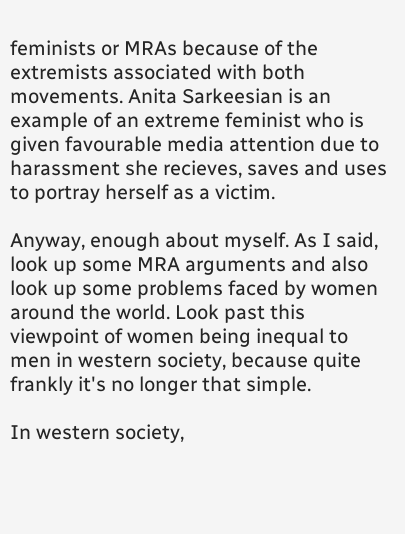feminists or MRAs because of the extremists associated with both movements. Anita Sarkeesian is an example of an extreme feminist who is given favourable media attention due to harassment she recieves, saves and uses to portray herself as a victim.

Anyway, enough about myself. As I said, look up some MRA arguments and also look up some problems faced by women around the world. Look past this viewpoint of women being inequal to men in western society, because quite frankly it's no longer that simple.

In western society,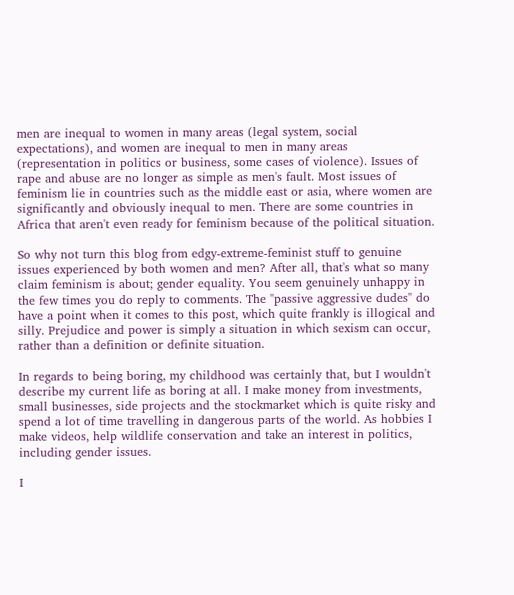men are inequal to women in many areas (legal system, social expectations), and women are inequal to men in many areas (representation in politics or business, some cases of violence). Issues of rape and abuse are no longer as simple as men's fault. Most issues of feminism lie in countries such as the middle east or asia, where women are significantly and obviously inequal to men. There are some countries in Africa that aren't even ready for feminism because of the political situation.

So why not turn this blog from edgy-extreme-feminist stuff to genuine issues experienced by both women and men? After all, that's what so many claim feminism is about; gender equality. You seem genuinely unhappy in the few times you do reply to comments. The "passive aggressive dudes" do have a point when it comes to this post, which quite frankly is illogical and silly. Prejudice and power is simply a situation in which sexism can occur, rather than a definition or definite situation.

In regards to being boring, my childhood was certainly that, but I wouldn't describe my current life as boring at all. I make money from investments, small businesses, side projects and the stockmarket which is quite risky and spend a lot of time travelling in dangerous parts of the world. As hobbies I make videos, help wildlife conservation and take an interest in politics, including gender issues.

I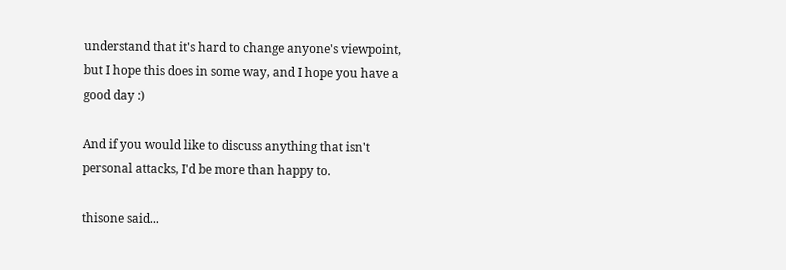understand that it's hard to change anyone's viewpoint, but I hope this does in some way, and I hope you have a good day :)

And if you would like to discuss anything that isn't personal attacks, I'd be more than happy to.

thisone said...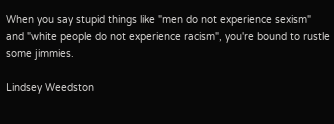When you say stupid things like "men do not experience sexism" and "white people do not experience racism", you're bound to rustle some jimmies.

Lindsey Weedston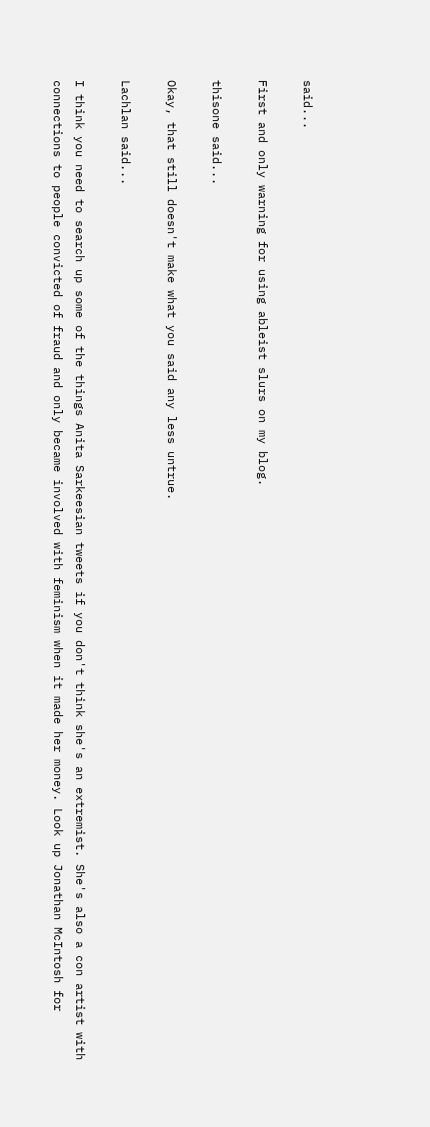said...

First and only warning for using ableist slurs on my blog.

thisone said...

Okay, that still doesn't make what you said any less untrue.

Lachlan said...

I think you need to search up some of the things Anita Sarkeesian tweets if you don't think she's an extremist. She's also a con artist with connections to people convicted of fraud and only became involved with feminism when it made her money. Look up Jonathan McIntosh for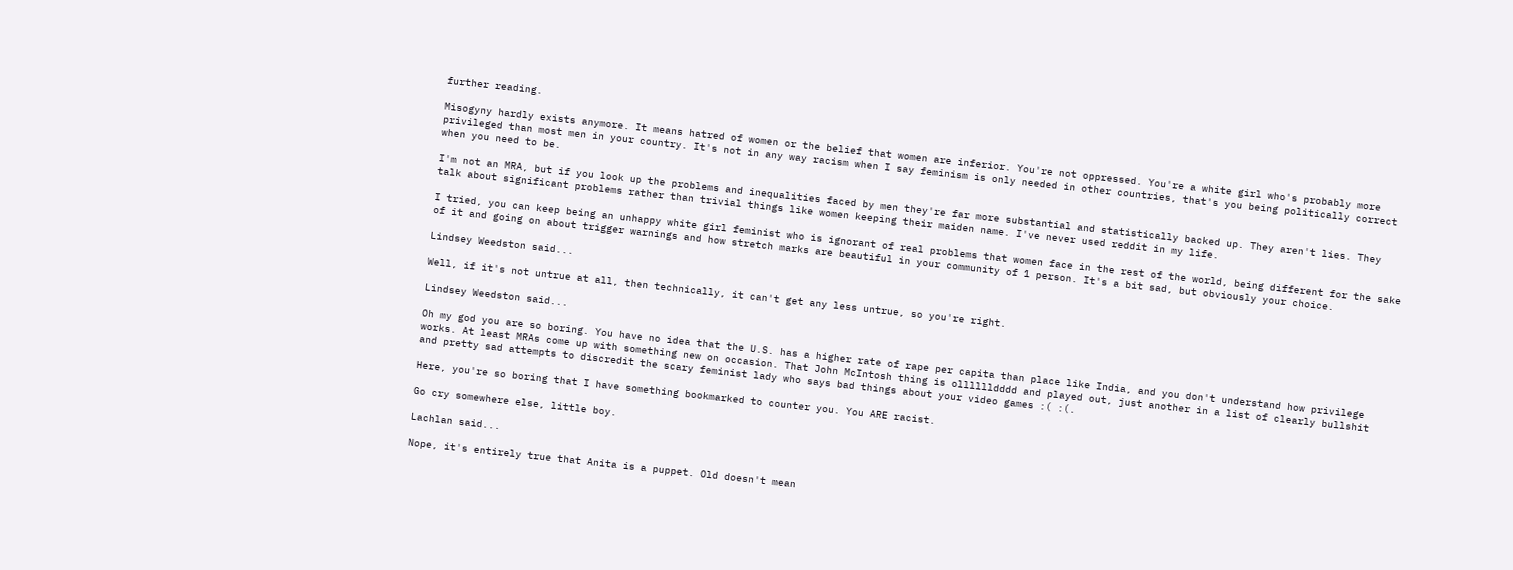further reading.

Misogyny hardly exists anymore. It means hatred of women or the belief that women are inferior. You're not oppressed. You're a white girl who's probably more privileged than most men in your country. It's not in any way racism when I say feminism is only needed in other countries, that's you being politically correct when you need to be.

I'm not an MRA, but if you look up the problems and inequalities faced by men they're far more substantial and statistically backed up. They aren't lies. They talk about significant problems rather than trivial things like women keeping their maiden name. I've never used reddit in my life.

I tried, you can keep being an unhappy white girl feminist who is ignorant of real problems that women face in the rest of the world, being different for the sake of it and going on about trigger warnings and how stretch marks are beautiful in your community of 1 person. It's a bit sad, but obviously your choice.

Lindsey Weedston said...

Well, if it's not untrue at all, then technically, it can't get any less untrue, so you're right.

Lindsey Weedston said...

Oh my god you are so boring. You have no idea that the U.S. has a higher rate of rape per capita than place like India, and you don't understand how privilege works. At least MRAs come up with something new on occasion. That John McIntosh thing is olllllldddd and played out, just another in a list of clearly bullshit and pretty sad attempts to discredit the scary feminist lady who says bad things about your video games :( :(.

Here, you're so boring that I have something bookmarked to counter you. You ARE racist.

Go cry somewhere else, little boy.

Lachlan said...

Nope, it's entirely true that Anita is a puppet. Old doesn't mean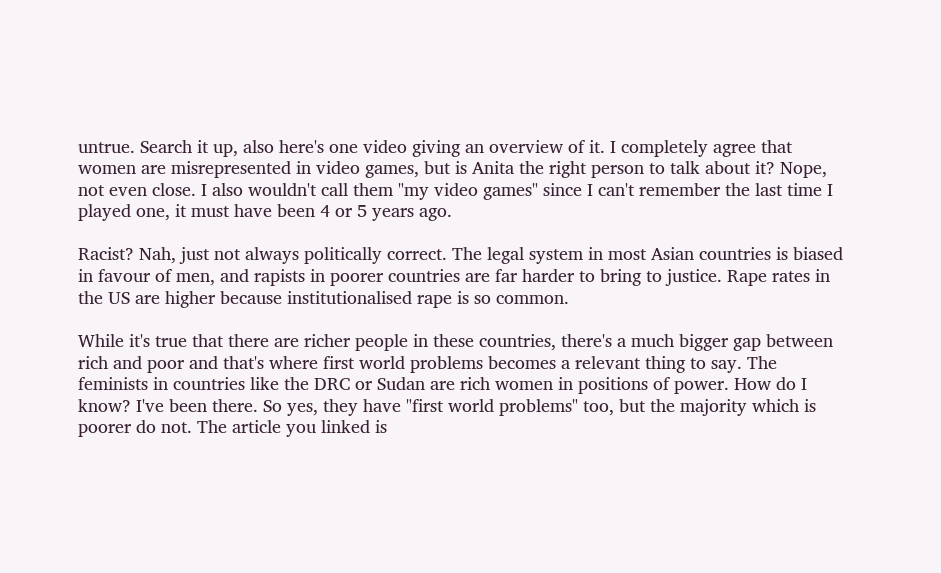untrue. Search it up, also here's one video giving an overview of it. I completely agree that women are misrepresented in video games, but is Anita the right person to talk about it? Nope, not even close. I also wouldn't call them "my video games" since I can't remember the last time I played one, it must have been 4 or 5 years ago.

Racist? Nah, just not always politically correct. The legal system in most Asian countries is biased in favour of men, and rapists in poorer countries are far harder to bring to justice. Rape rates in the US are higher because institutionalised rape is so common.

While it's true that there are richer people in these countries, there's a much bigger gap between rich and poor and that's where first world problems becomes a relevant thing to say. The feminists in countries like the DRC or Sudan are rich women in positions of power. How do I know? I've been there. So yes, they have "first world problems" too, but the majority which is poorer do not. The article you linked is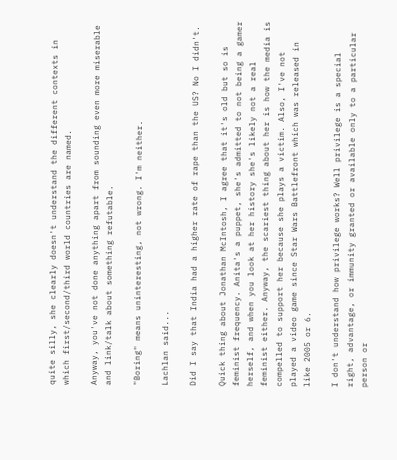quite silly, she clearly doesn't understand the different contexts in which first/second/third world countries are named.

Anyway, you've not done anything apart from sounding even more miserable and link/talk about something refutable.

"Boring" means uninteresting, not wrong. I'm neither.

Lachlan said...

Did I say that India had a higher rate of rape than the US? No I didn't.

Quick thing about Jonathan McIntosh, I agree that it's old but so is feminist frequency. Anita's a puppet, she's admitted to not being a gamer herself, and when you look at her history she's likely not a real feminist either. Anyway, the scariest thing about her is how the media is compelled to support her because she plays a victim. Also, I've not played a video game since Star Wars Battlefront which was released in like 2005 or 6.

I don't understand how privilege works? Well privilege is a special right, advantage, or immunity granted or available only to a particular person or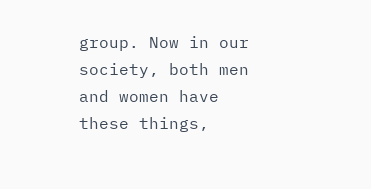group. Now in our society, both men and women have these things,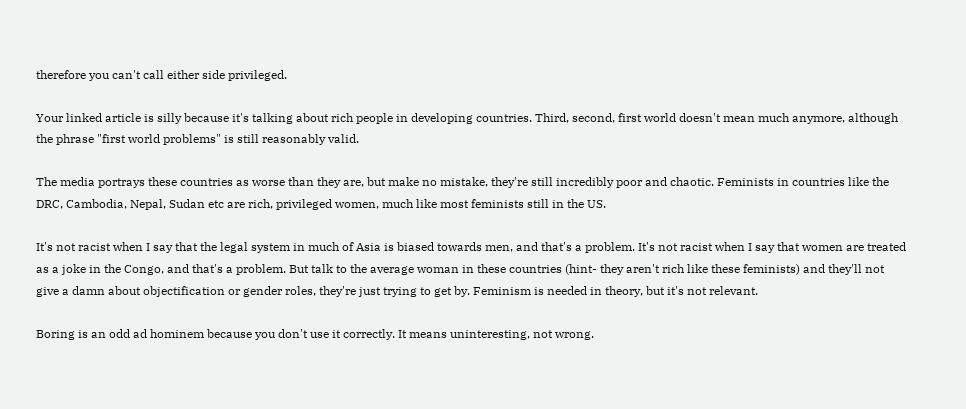therefore you can't call either side privileged.

Your linked article is silly because it's talking about rich people in developing countries. Third, second, first world doesn't mean much anymore, although the phrase "first world problems" is still reasonably valid.

The media portrays these countries as worse than they are, but make no mistake, they're still incredibly poor and chaotic. Feminists in countries like the DRC, Cambodia, Nepal, Sudan etc are rich, privileged women, much like most feminists still in the US.

It's not racist when I say that the legal system in much of Asia is biased towards men, and that's a problem. It's not racist when I say that women are treated as a joke in the Congo, and that's a problem. But talk to the average woman in these countries (hint- they aren't rich like these feminists) and they'll not give a damn about objectification or gender roles, they're just trying to get by. Feminism is needed in theory, but it's not relevant.

Boring is an odd ad hominem because you don't use it correctly. It means uninteresting, not wrong.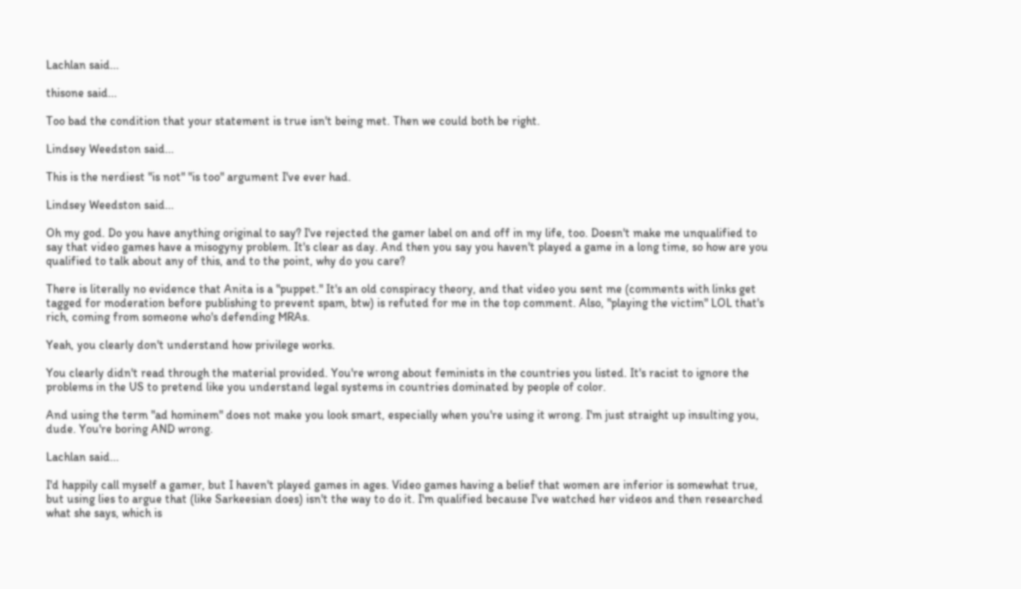Lachlan said...

thisone said...

Too bad the condition that your statement is true isn't being met. Then we could both be right.

Lindsey Weedston said...

This is the nerdiest "is not" "is too" argument I've ever had.

Lindsey Weedston said...

Oh my god. Do you have anything original to say? I've rejected the gamer label on and off in my life, too. Doesn't make me unqualified to say that video games have a misogyny problem. It's clear as day. And then you say you haven't played a game in a long time, so how are you qualified to talk about any of this, and to the point, why do you care?

There is literally no evidence that Anita is a "puppet." It's an old conspiracy theory, and that video you sent me (comments with links get tagged for moderation before publishing to prevent spam, btw) is refuted for me in the top comment. Also, "playing the victim" LOL that's rich, coming from someone who's defending MRAs.

Yeah, you clearly don't understand how privilege works.

You clearly didn't read through the material provided. You're wrong about feminists in the countries you listed. It's racist to ignore the problems in the US to pretend like you understand legal systems in countries dominated by people of color.

And using the term "ad hominem" does not make you look smart, especially when you're using it wrong. I'm just straight up insulting you, dude. You're boring AND wrong.

Lachlan said...

I'd happily call myself a gamer, but I haven't played games in ages. Video games having a belief that women are inferior is somewhat true, but using lies to argue that (like Sarkeesian does) isn't the way to do it. I'm qualified because I've watched her videos and then researched what she says, which is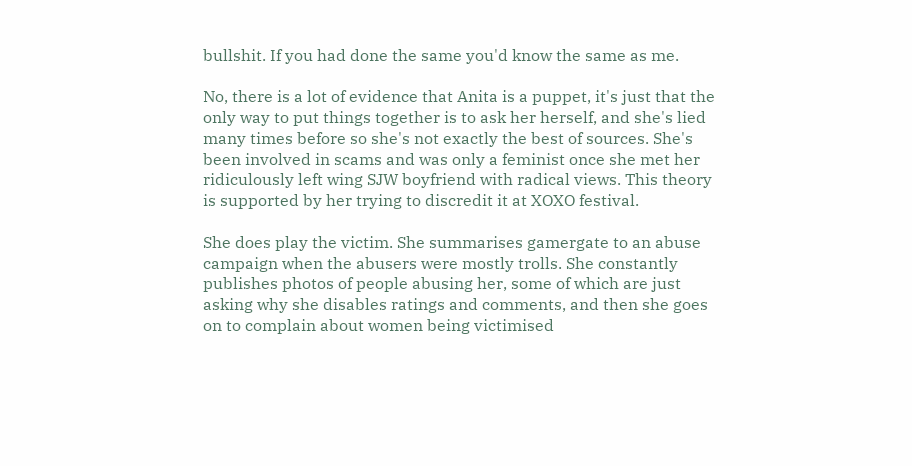bullshit. If you had done the same you'd know the same as me.

No, there is a lot of evidence that Anita is a puppet, it's just that the only way to put things together is to ask her herself, and she's lied many times before so she's not exactly the best of sources. She's been involved in scams and was only a feminist once she met her ridiculously left wing SJW boyfriend with radical views. This theory is supported by her trying to discredit it at XOXO festival.

She does play the victim. She summarises gamergate to an abuse campaign when the abusers were mostly trolls. She constantly publishes photos of people abusing her, some of which are just asking why she disables ratings and comments, and then she goes on to complain about women being victimised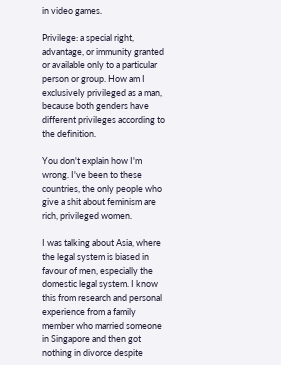in video games.

Privilege: a special right, advantage, or immunity granted or available only to a particular person or group. How am I exclusively privileged as a man, because both genders have different privileges according to the definition.

You don't explain how I'm wrong. I've been to these countries, the only people who give a shit about feminism are rich, privileged women.

I was talking about Asia, where the legal system is biased in favour of men, especially the domestic legal system. I know this from research and personal experience from a family member who married someone in Singapore and then got nothing in divorce despite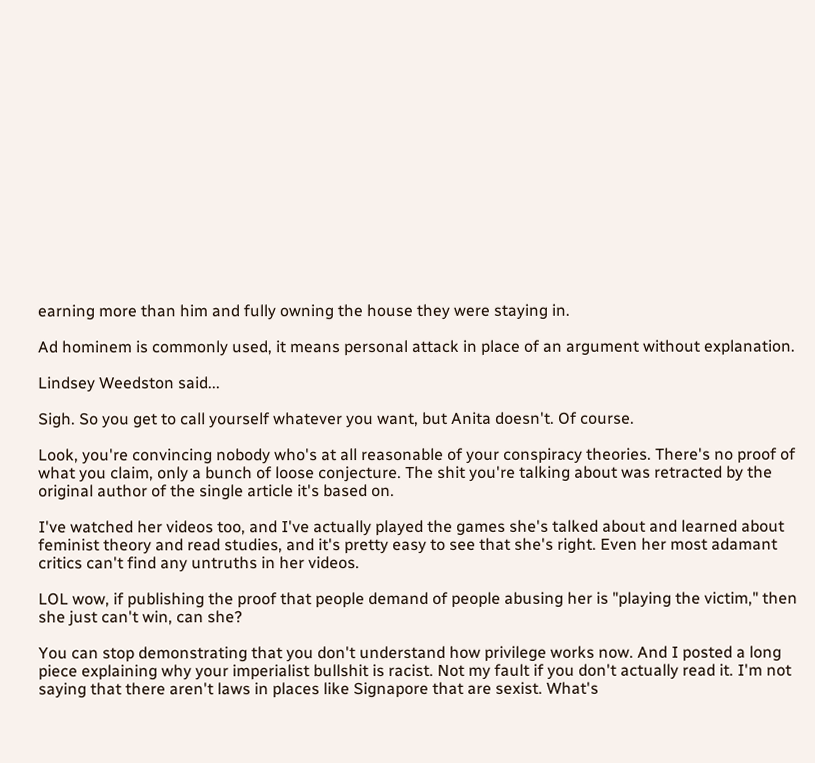earning more than him and fully owning the house they were staying in.

Ad hominem is commonly used, it means personal attack in place of an argument without explanation.

Lindsey Weedston said...

Sigh. So you get to call yourself whatever you want, but Anita doesn't. Of course.

Look, you're convincing nobody who's at all reasonable of your conspiracy theories. There's no proof of what you claim, only a bunch of loose conjecture. The shit you're talking about was retracted by the original author of the single article it's based on.

I've watched her videos too, and I've actually played the games she's talked about and learned about feminist theory and read studies, and it's pretty easy to see that she's right. Even her most adamant critics can't find any untruths in her videos.

LOL wow, if publishing the proof that people demand of people abusing her is "playing the victim," then she just can't win, can she?

You can stop demonstrating that you don't understand how privilege works now. And I posted a long piece explaining why your imperialist bullshit is racist. Not my fault if you don't actually read it. I'm not saying that there aren't laws in places like Signapore that are sexist. What's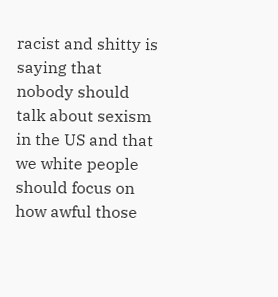racist and shitty is saying that nobody should talk about sexism in the US and that we white people should focus on how awful those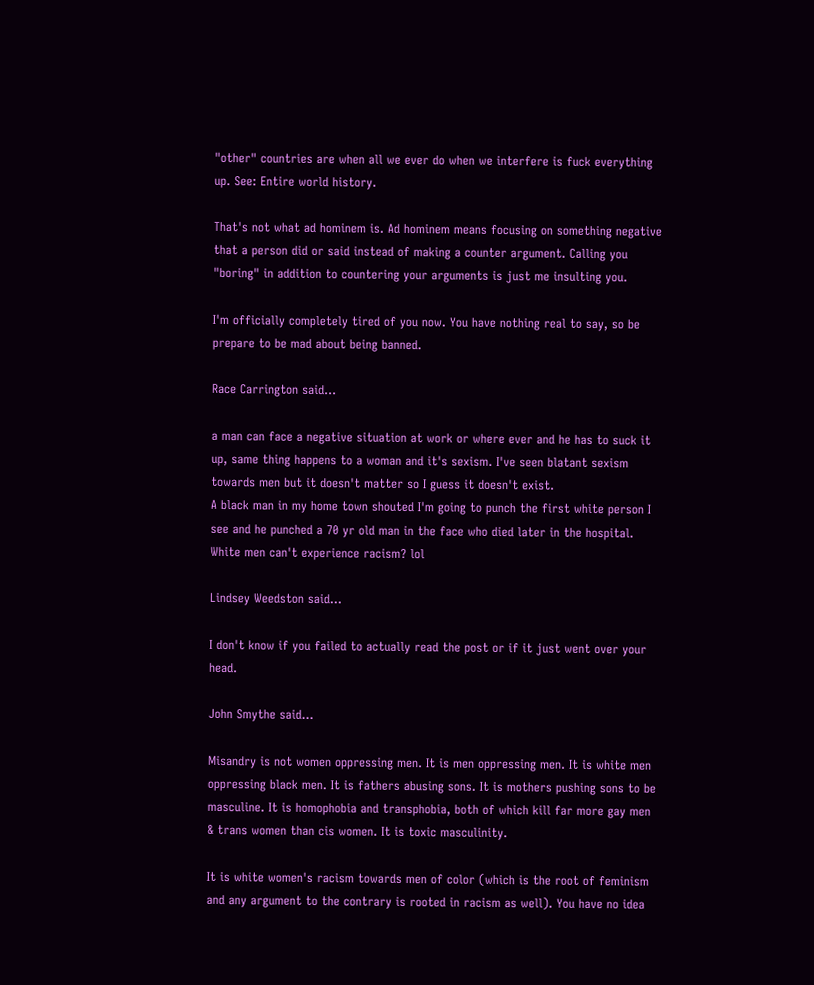"other" countries are when all we ever do when we interfere is fuck everything up. See: Entire world history.

That's not what ad hominem is. Ad hominem means focusing on something negative that a person did or said instead of making a counter argument. Calling you "boring" in addition to countering your arguments is just me insulting you.

I'm officially completely tired of you now. You have nothing real to say, so be prepare to be mad about being banned.

Race Carrington said...

a man can face a negative situation at work or where ever and he has to suck it up, same thing happens to a woman and it's sexism. I've seen blatant sexism towards men but it doesn't matter so I guess it doesn't exist.
A black man in my home town shouted I'm going to punch the first white person I see and he punched a 70 yr old man in the face who died later in the hospital. White men can't experience racism? lol

Lindsey Weedston said...

I don't know if you failed to actually read the post or if it just went over your head.

John Smythe said...

Misandry is not women oppressing men. It is men oppressing men. It is white men oppressing black men. It is fathers abusing sons. It is mothers pushing sons to be masculine. It is homophobia and transphobia, both of which kill far more gay men & trans women than cis women. It is toxic masculinity.

It is white women's racism towards men of color (which is the root of feminism and any argument to the contrary is rooted in racism as well). You have no idea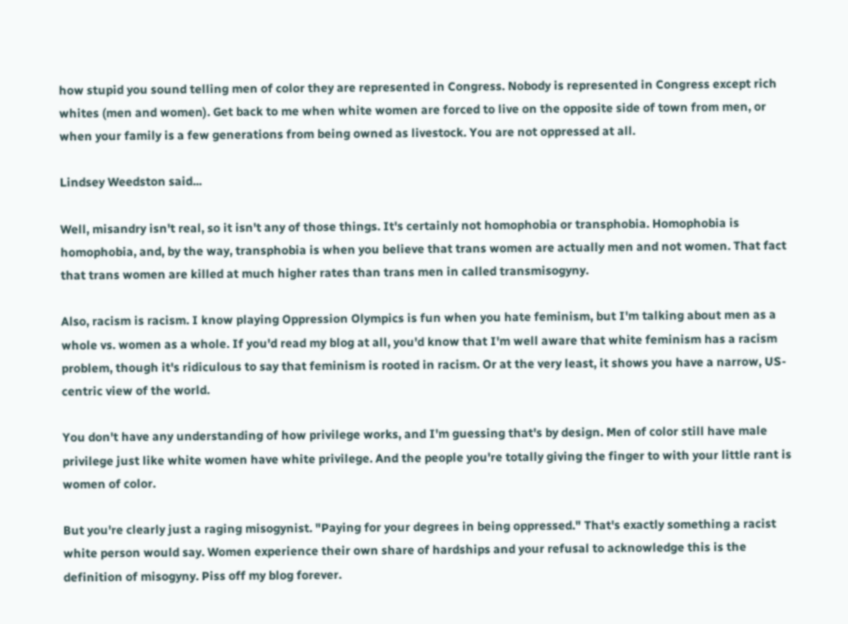how stupid you sound telling men of color they are represented in Congress. Nobody is represented in Congress except rich whites (men and women). Get back to me when white women are forced to live on the opposite side of town from men, or when your family is a few generations from being owned as livestock. You are not oppressed at all.

Lindsey Weedston said...

Well, misandry isn't real, so it isn't any of those things. It's certainly not homophobia or transphobia. Homophobia is homophobia, and, by the way, transphobia is when you believe that trans women are actually men and not women. That fact that trans women are killed at much higher rates than trans men in called transmisogyny.

Also, racism is racism. I know playing Oppression Olympics is fun when you hate feminism, but I'm talking about men as a whole vs. women as a whole. If you'd read my blog at all, you'd know that I'm well aware that white feminism has a racism problem, though it's ridiculous to say that feminism is rooted in racism. Or at the very least, it shows you have a narrow, US-centric view of the world.

You don't have any understanding of how privilege works, and I'm guessing that's by design. Men of color still have male privilege just like white women have white privilege. And the people you're totally giving the finger to with your little rant is women of color.

But you're clearly just a raging misogynist. "Paying for your degrees in being oppressed." That's exactly something a racist white person would say. Women experience their own share of hardships and your refusal to acknowledge this is the definition of misogyny. Piss off my blog forever.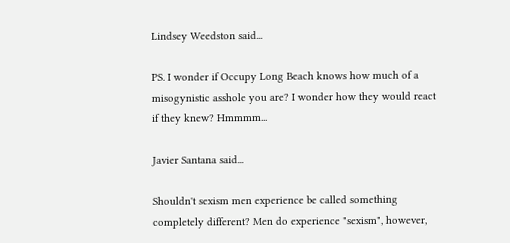Lindsey Weedston said...

PS. I wonder if Occupy Long Beach knows how much of a misogynistic asshole you are? I wonder how they would react if they knew? Hmmmm...

Javier Santana said...

Shouldn't sexism men experience be called something completely different? Men do experience "sexism", however,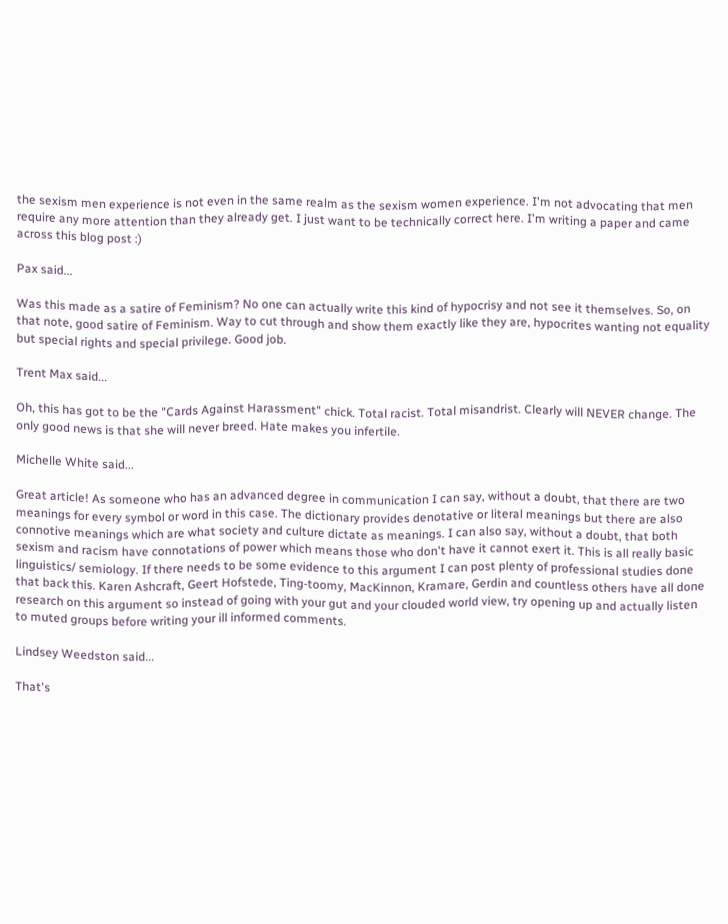the sexism men experience is not even in the same realm as the sexism women experience. I'm not advocating that men require any more attention than they already get. I just want to be technically correct here. I'm writing a paper and came across this blog post :)

Pax said...

Was this made as a satire of Feminism? No one can actually write this kind of hypocrisy and not see it themselves. So, on that note, good satire of Feminism. Way to cut through and show them exactly like they are, hypocrites wanting not equality but special rights and special privilege. Good job.

Trent Max said...

Oh, this has got to be the "Cards Against Harassment" chick. Total racist. Total misandrist. Clearly will NEVER change. The only good news is that she will never breed. Hate makes you infertile.

Michelle White said...

Great article! As someone who has an advanced degree in communication I can say, without a doubt, that there are two meanings for every symbol or word in this case. The dictionary provides denotative or literal meanings but there are also connotive meanings which are what society and culture dictate as meanings. I can also say, without a doubt, that both sexism and racism have connotations of power which means those who don't have it cannot exert it. This is all really basic linguistics/ semiology. If there needs to be some evidence to this argument I can post plenty of professional studies done that back this. Karen Ashcraft, Geert Hofstede, Ting-toomy, MacKinnon, Kramare, Gerdin and countless others have all done research on this argument so instead of going with your gut and your clouded world view, try opening up and actually listen to muted groups before writing your ill informed comments.

Lindsey Weedston said...

That's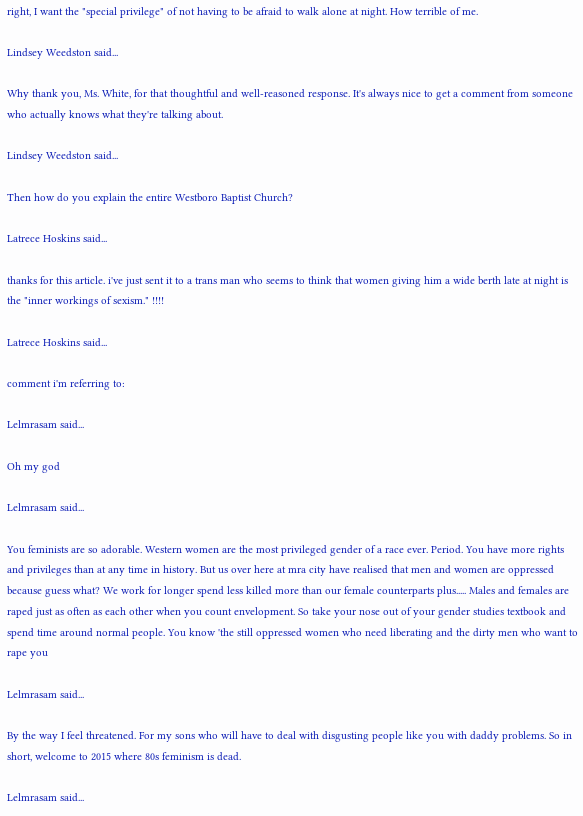right, I want the "special privilege" of not having to be afraid to walk alone at night. How terrible of me.

Lindsey Weedston said...

Why thank you, Ms. White, for that thoughtful and well-reasoned response. It's always nice to get a comment from someone who actually knows what they're talking about.

Lindsey Weedston said...

Then how do you explain the entire Westboro Baptist Church?

Latrece Hoskins said...

thanks for this article. i've just sent it to a trans man who seems to think that women giving him a wide berth late at night is the "inner workings of sexism." !!!!

Latrece Hoskins said...

comment i'm referring to:

Lelmrasam said...

Oh my god

Lelmrasam said...

You feminists are so adorable. Western women are the most privileged gender of a race ever. Period. You have more rights and privileges than at any time in history. But us over here at mra city have realised that men and women are oppressed because guess what? We work for longer spend less killed more than our female counterparts plus..... Males and females are raped just as often as each other when you count envelopment. So take your nose out of your gender studies textbook and spend time around normal people. You know 'the still oppressed women who need liberating and the dirty men who want to rape you

Lelmrasam said...

By the way I feel threatened. For my sons who will have to deal with disgusting people like you with daddy problems. So in short, welcome to 2015 where 80s feminism is dead.

Lelmrasam said...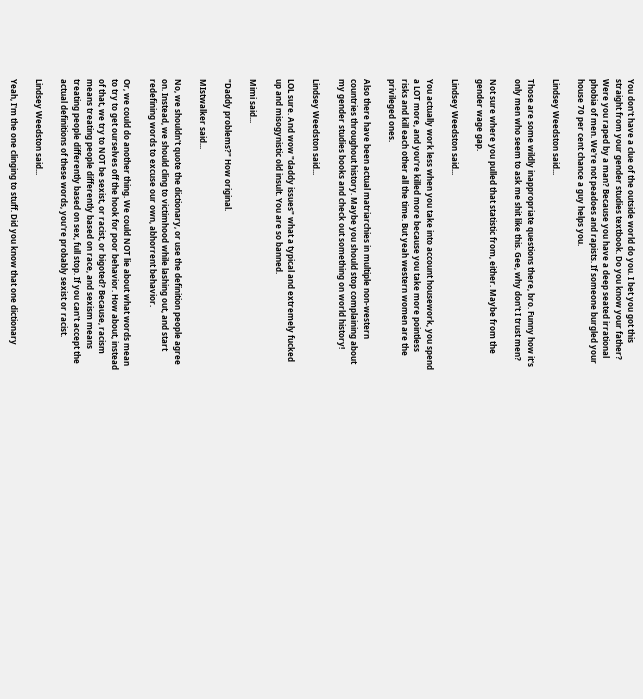You don't have a clue of the outside world do you. I bet you got this straight from your gender studies textbook. Do you know your father? Were you raped by a man? Because you have a deep seated irrational phobia of men. We're not peadoes and rapists. If someone burgled your house 70 per cent chance a guy helps you.

Lindsey Weedston said...

Those are some wildly inappropriate questions there, bro. Funny how it's only men who seem to ask me shit like this. Gee, why don't I trust men?

Not sure where you pulled that statistic from, either. Maybe from the gender wage gap.

Lindsey Weedston said...

You actually work less when you take into account housework, you spend a LOT more, and you're killed more because you take more pointless risks and kill each other all the time. But yeah western women are the privileged ones.

Also there have been actual matriarchies in multiple non-western countries throughout history. Maybe you should stop complaining about my gender studies books and check out something on world history!

Lindsey Weedston said...

LOL sure. And wow "daddy issues" what a typical and extremely fucked up and misogynistic old insult. You are so banned.

Mimi said...

"Daddy problems?" How original.

MIstwalker said...

No, we shouldn't quote the dictionary, or use the definition people agree on. Instead, we should cling to victimhood while lashing out, and start redefining words to excuse our own, abhorrent behavior.

Or, we could do another thing. We could NOT lie about what words mean to try to get ourselves off the hook for poor behavior. How about, instead of that, we try to NOT be sexist, or racist, or bigoted? Because, racism means treating people differently based on race, and sexism means treating people differently based on sex, full stop. If you can't accept the actual definitions of these words, you're probably sexist or racist.

Lindsey Weedston said...

Yeah, I'm the one clinging to stuff. Did you know that one dictionary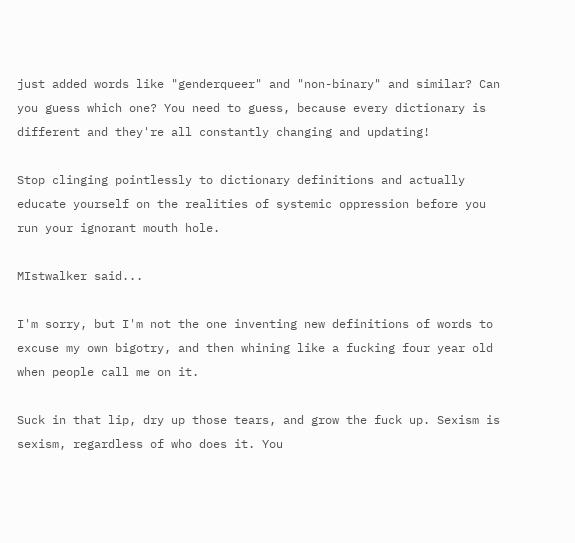just added words like "genderqueer" and "non-binary" and similar? Can you guess which one? You need to guess, because every dictionary is different and they're all constantly changing and updating!

Stop clinging pointlessly to dictionary definitions and actually educate yourself on the realities of systemic oppression before you run your ignorant mouth hole.

MIstwalker said...

I'm sorry, but I'm not the one inventing new definitions of words to excuse my own bigotry, and then whining like a fucking four year old when people call me on it.

Suck in that lip, dry up those tears, and grow the fuck up. Sexism is sexism, regardless of who does it. You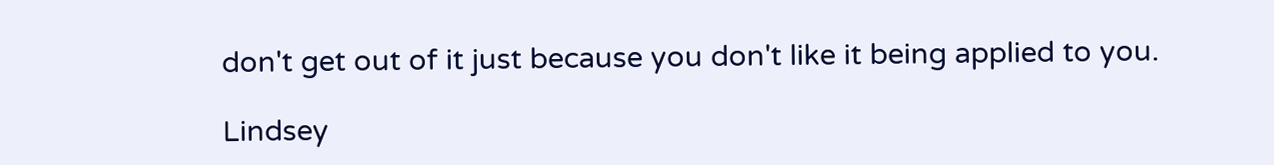don't get out of it just because you don't like it being applied to you.

Lindsey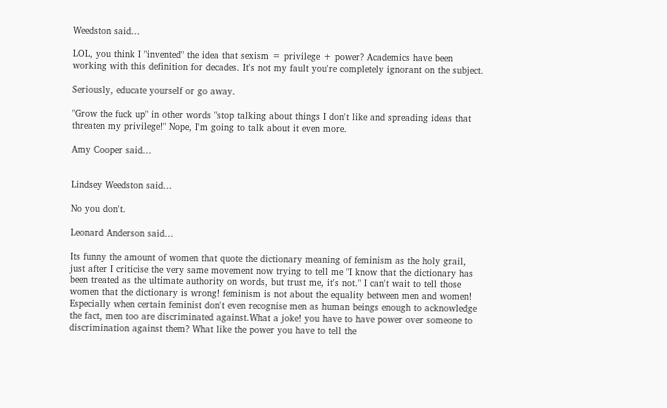Weedston said...

LOL, you think I "invented" the idea that sexism = privilege + power? Academics have been working with this definition for decades. It's not my fault you're completely ignorant on the subject.

Seriously, educate yourself or go away.

"Grow the fuck up" in other words "stop talking about things I don't like and spreading ideas that threaten my privilege!" Nope, I'm going to talk about it even more.

Amy Cooper said...


Lindsey Weedston said...

No you don't.

Leonard Anderson said...

Its funny the amount of women that quote the dictionary meaning of feminism as the holy grail, just after I criticise the very same movement now trying to tell me "I know that the dictionary has been treated as the ultimate authority on words, but trust me, it's not." I can't wait to tell those women that the dictionary is wrong! feminism is not about the equality between men and women! Especially when certain feminist don't even recognise men as human beings enough to acknowledge the fact, men too are discriminated against.What a joke! you have to have power over someone to discrimination against them? What like the power you have to tell the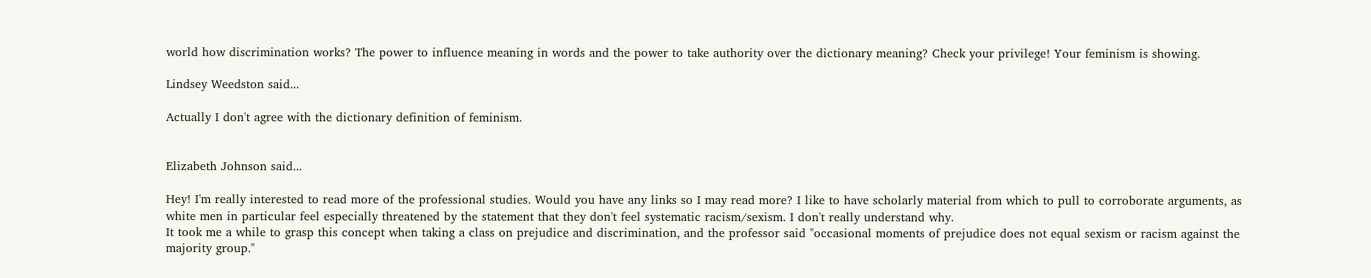world how discrimination works? The power to influence meaning in words and the power to take authority over the dictionary meaning? Check your privilege! Your feminism is showing.

Lindsey Weedston said...

Actually I don't agree with the dictionary definition of feminism.


Elizabeth Johnson said...

Hey! I'm really interested to read more of the professional studies. Would you have any links so I may read more? I like to have scholarly material from which to pull to corroborate arguments, as white men in particular feel especially threatened by the statement that they don't feel systematic racism/sexism. I don't really understand why.
It took me a while to grasp this concept when taking a class on prejudice and discrimination, and the professor said "occasional moments of prejudice does not equal sexism or racism against the majority group."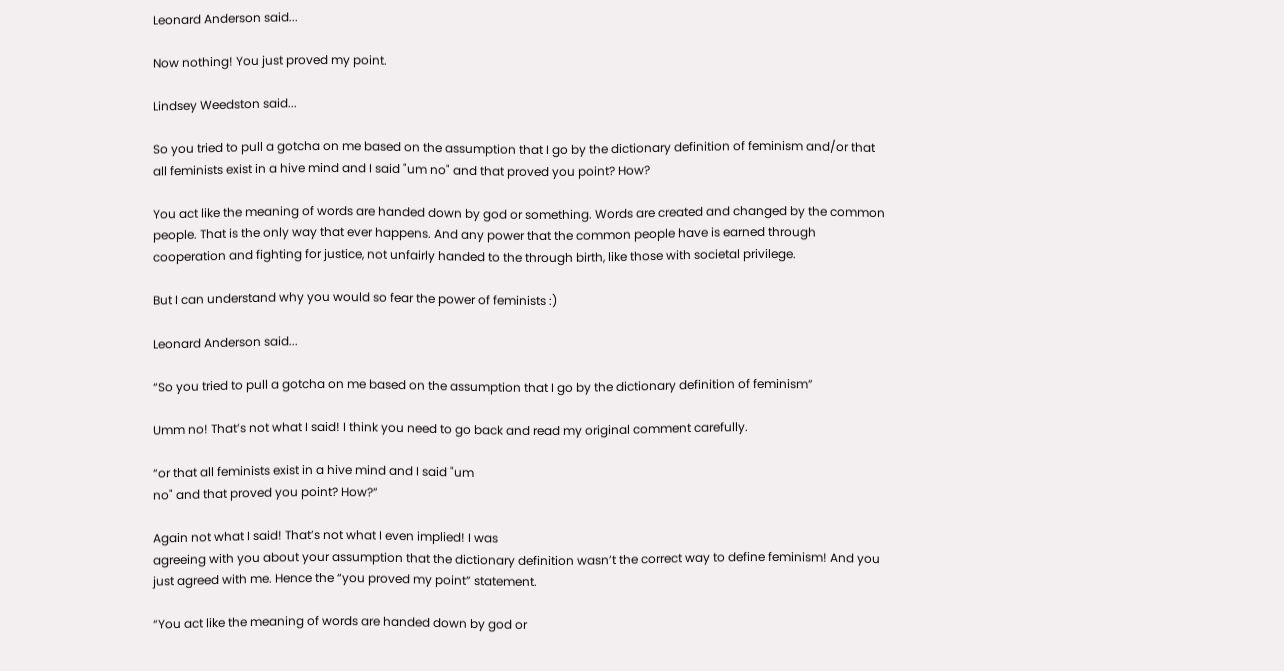Leonard Anderson said...

Now nothing! You just proved my point.

Lindsey Weedston said...

So you tried to pull a gotcha on me based on the assumption that I go by the dictionary definition of feminism and/or that all feminists exist in a hive mind and I said "um no" and that proved you point? How?

You act like the meaning of words are handed down by god or something. Words are created and changed by the common people. That is the only way that ever happens. And any power that the common people have is earned through cooperation and fighting for justice, not unfairly handed to the through birth, like those with societal privilege.

But I can understand why you would so fear the power of feminists :)

Leonard Anderson said...

“So you tried to pull a gotcha on me based on the assumption that I go by the dictionary definition of feminism”

Umm no! That’s not what I said! I think you need to go back and read my original comment carefully.

“or that all feminists exist in a hive mind and I said "um
no" and that proved you point? How?”

Again not what I said! That’s not what I even implied! I was
agreeing with you about your assumption that the dictionary definition wasn’t the correct way to define feminism! And you just agreed with me. Hence the “you proved my point” statement.

“You act like the meaning of words are handed down by god or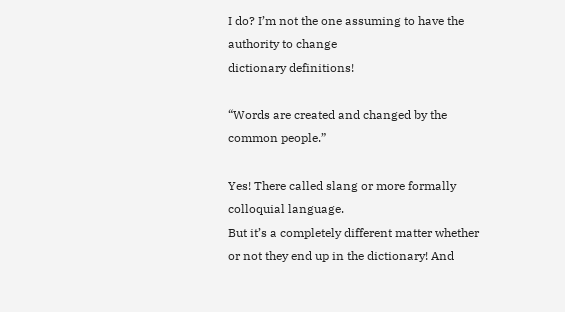I do? I’m not the one assuming to have the authority to change
dictionary definitions!

“Words are created and changed by the common people.”

Yes! There called slang or more formally colloquial language.
But it’s a completely different matter whether or not they end up in the dictionary! And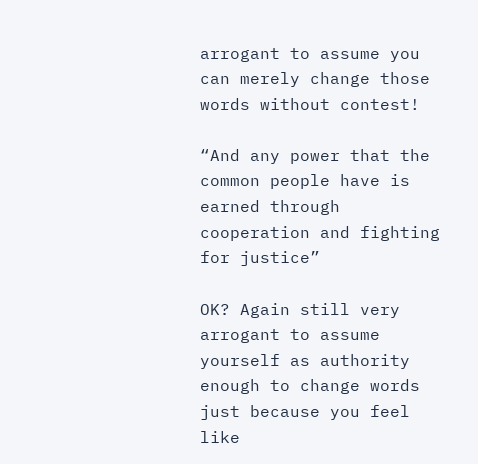arrogant to assume you can merely change those words without contest!

“And any power that the common people have is earned through
cooperation and fighting for justice”

OK? Again still very arrogant to assume yourself as authority enough to change words just because you feel like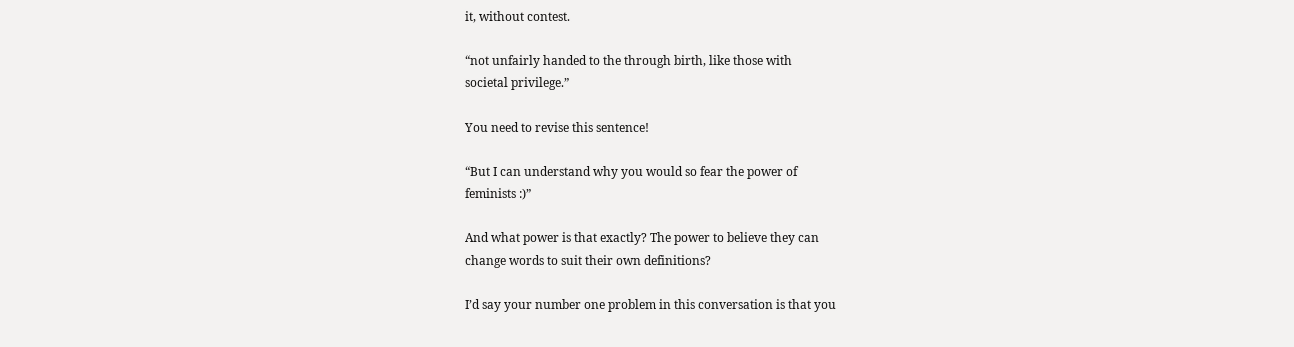it, without contest.

“not unfairly handed to the through birth, like those with
societal privilege.”

You need to revise this sentence!

“But I can understand why you would so fear the power of
feminists :)”

And what power is that exactly? The power to believe they can
change words to suit their own definitions?

I’d say your number one problem in this conversation is that you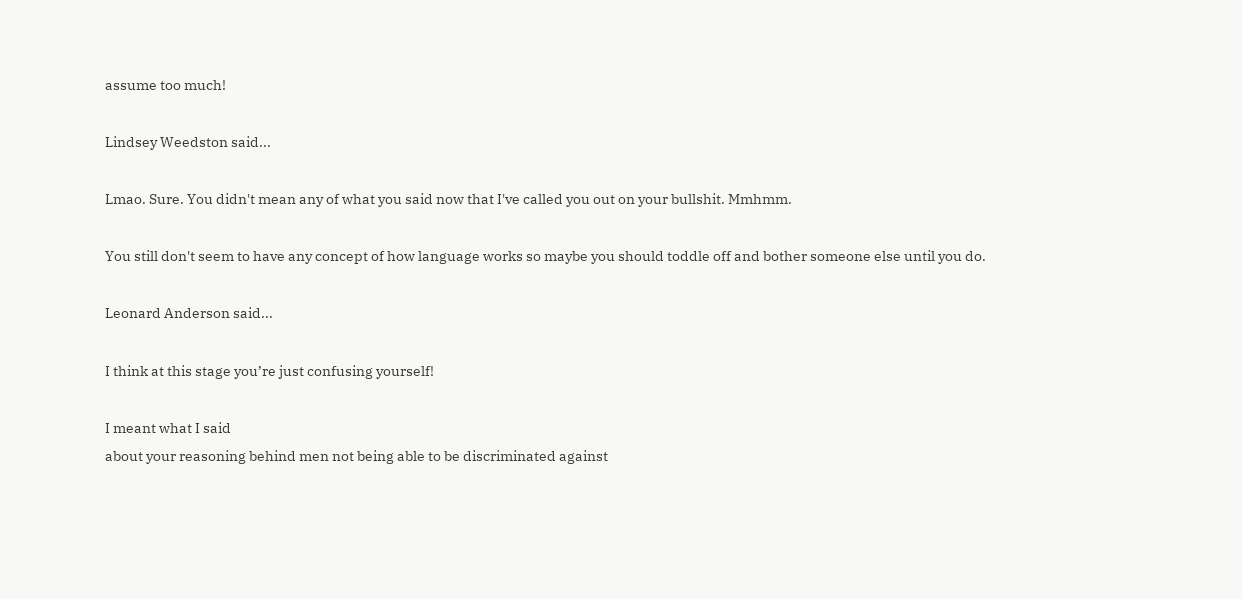assume too much!

Lindsey Weedston said...

Lmao. Sure. You didn't mean any of what you said now that I've called you out on your bullshit. Mmhmm.

You still don't seem to have any concept of how language works so maybe you should toddle off and bother someone else until you do.

Leonard Anderson said...

I think at this stage you’re just confusing yourself!

I meant what I said
about your reasoning behind men not being able to be discriminated against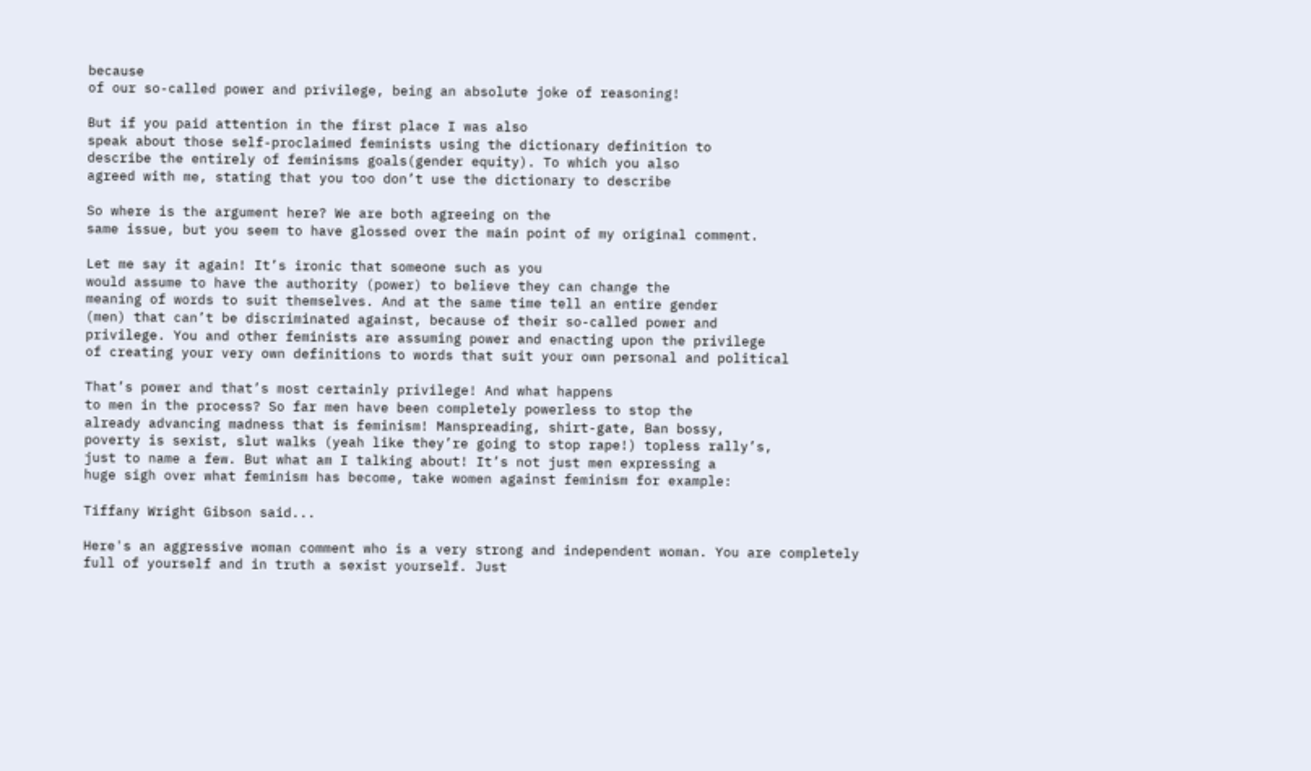because
of our so-called power and privilege, being an absolute joke of reasoning!

But if you paid attention in the first place I was also
speak about those self-proclaimed feminists using the dictionary definition to
describe the entirely of feminisms goals(gender equity). To which you also
agreed with me, stating that you too don’t use the dictionary to describe

So where is the argument here? We are both agreeing on the
same issue, but you seem to have glossed over the main point of my original comment.

Let me say it again! It’s ironic that someone such as you
would assume to have the authority (power) to believe they can change the
meaning of words to suit themselves. And at the same time tell an entire gender
(men) that can’t be discriminated against, because of their so-called power and
privilege. You and other feminists are assuming power and enacting upon the privilege
of creating your very own definitions to words that suit your own personal and political

That’s power and that’s most certainly privilege! And what happens
to men in the process? So far men have been completely powerless to stop the
already advancing madness that is feminism! Manspreading, shirt-gate, Ban bossy,
poverty is sexist, slut walks (yeah like they’re going to stop rape!) topless rally’s,
just to name a few. But what am I talking about! It’s not just men expressing a
huge sigh over what feminism has become, take women against feminism for example:

Tiffany Wright Gibson said...

Here's an aggressive woman comment who is a very strong and independent woman. You are completely full of yourself and in truth a sexist yourself. Just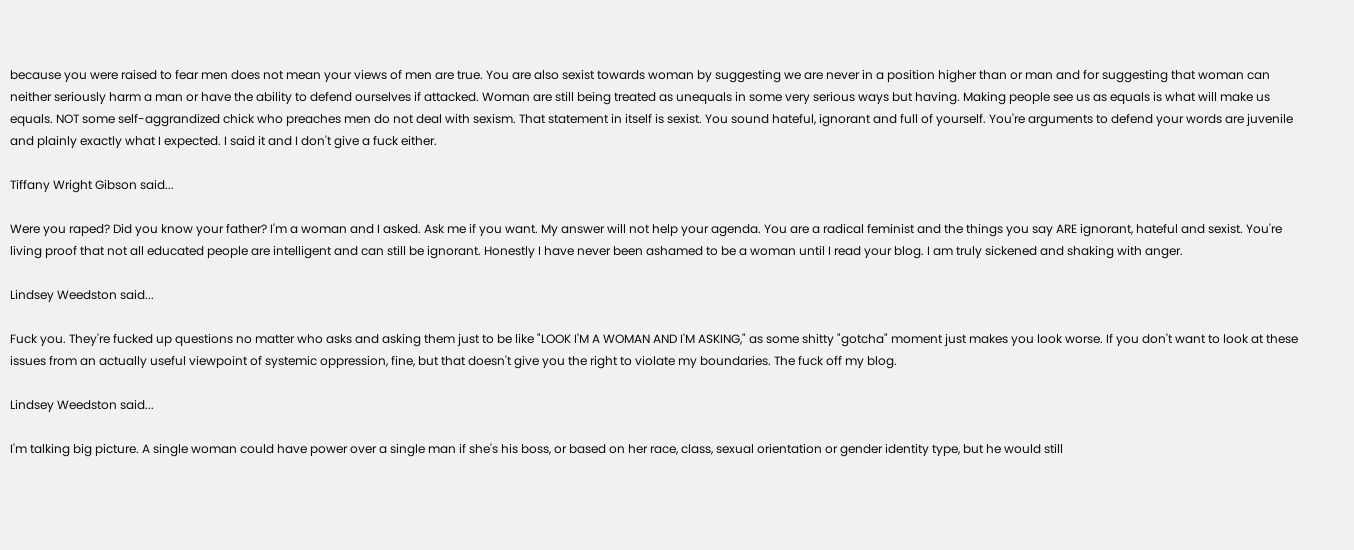because you were raised to fear men does not mean your views of men are true. You are also sexist towards woman by suggesting we are never in a position higher than or man and for suggesting that woman can neither seriously harm a man or have the ability to defend ourselves if attacked. Woman are still being treated as unequals in some very serious ways but having. Making people see us as equals is what will make us equals. NOT some self-aggrandized chick who preaches men do not deal with sexism. That statement in itself is sexist. You sound hateful, ignorant and full of yourself. You're arguments to defend your words are juvenile and plainly exactly what I expected. I said it and I don't give a fuck either.

Tiffany Wright Gibson said...

Were you raped? Did you know your father? I'm a woman and I asked. Ask me if you want. My answer will not help your agenda. You are a radical feminist and the things you say ARE ignorant, hateful and sexist. You're living proof that not all educated people are intelligent and can still be ignorant. Honestly I have never been ashamed to be a woman until I read your blog. I am truly sickened and shaking with anger.

Lindsey Weedston said...

Fuck you. They're fucked up questions no matter who asks and asking them just to be like "LOOK I'M A WOMAN AND I'M ASKING," as some shitty "gotcha" moment just makes you look worse. If you don't want to look at these issues from an actually useful viewpoint of systemic oppression, fine, but that doesn't give you the right to violate my boundaries. The fuck off my blog.

Lindsey Weedston said...

I'm talking big picture. A single woman could have power over a single man if she's his boss, or based on her race, class, sexual orientation or gender identity type, but he would still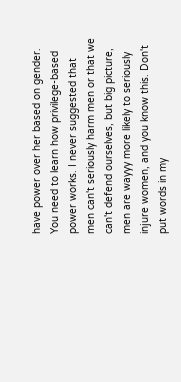have power over her based on gender. You need to learn how privilege-based power works. I never suggested that men can't seriously harm men or that we can't defend ourselves, but big picture, men are wayyy more likely to seriously injure women, and you know this. Don't put words in my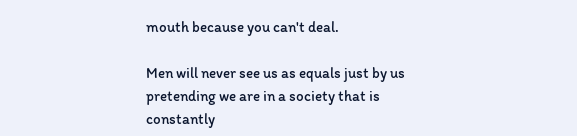mouth because you can't deal.

Men will never see us as equals just by us pretending we are in a society that is constantly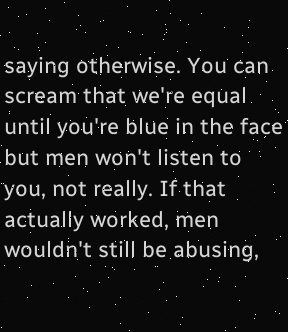saying otherwise. You can scream that we're equal until you're blue in the face but men won't listen to you, not really. If that actually worked, men wouldn't still be abusing,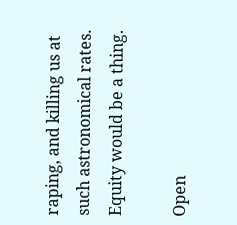raping, and killing us at such astronomical rates. Equity would be a thing.

Open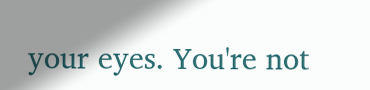your eyes. You're not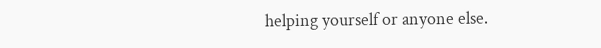helping yourself or anyone else.